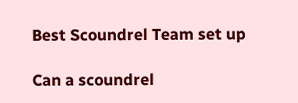Best Scoundrel Team set up

Can a scoundrel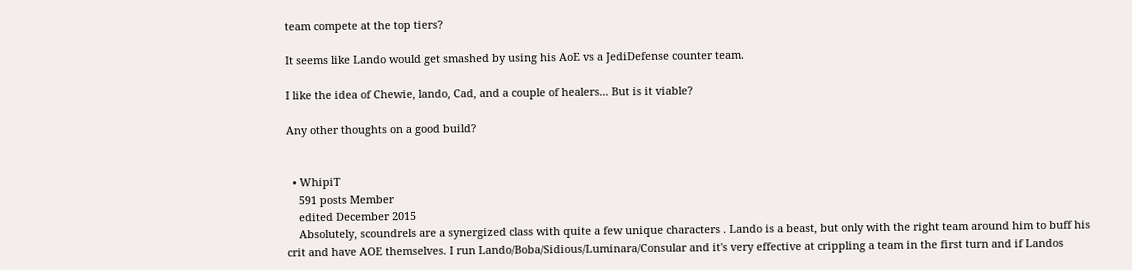team compete at the top tiers?

It seems like Lando would get smashed by using his AoE vs a JediDefense counter team.

I like the idea of Chewie, lando, Cad, and a couple of healers... But is it viable?

Any other thoughts on a good build?


  • WhipiT
    591 posts Member
    edited December 2015
    Absolutely, scoundrels are a synergized class with quite a few unique characters . Lando is a beast, but only with the right team around him to buff his crit and have AOE themselves. I run Lando/Boba/Sidious/Luminara/Consular and it's very effective at crippling a team in the first turn and if Landos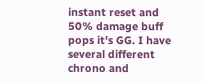instant reset and 50% damage buff pops it's GG. I have several different chrono and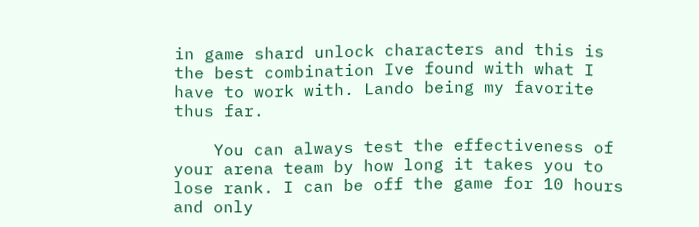in game shard unlock characters and this is the best combination Ive found with what I have to work with. Lando being my favorite thus far.

    You can always test the effectiveness of your arena team by how long it takes you to lose rank. I can be off the game for 10 hours and only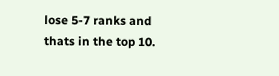lose 5-7 ranks and thats in the top 10.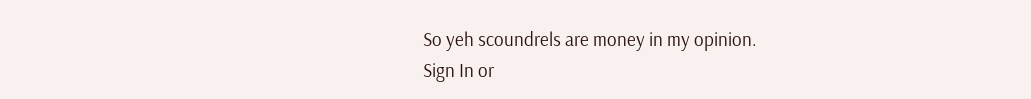So yeh scoundrels are money in my opinion.
Sign In or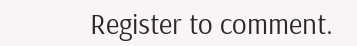Register to comment.